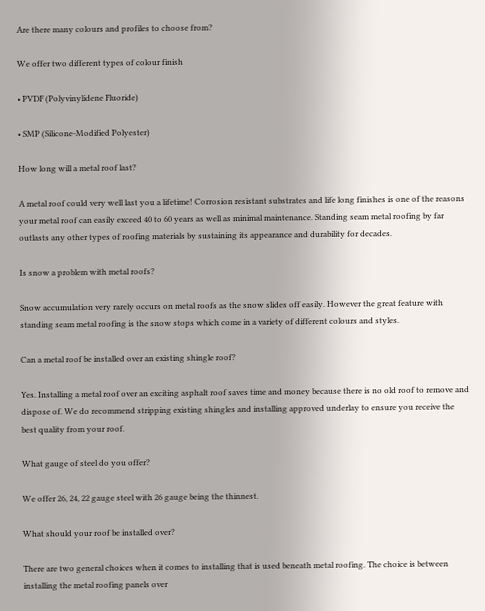Are there many colours and profiles to choose from?

We offer two different types of colour finish

• PVDF (Polyvinylidene Fluoride)

• SMP (Silicone-Modified Polyester)

How long will a metal roof last?

A metal roof could very well last you a lifetime! Corrosion resistant substrates and life long finishes is one of the reasons your metal roof can easily exceed 40 to 60 years as well as minimal maintenance. Standing seam metal roofing by far outlasts any other types of roofing materials by sustaining its appearance and durability for decades.

Is snow a problem with metal roofs?

Snow accumulation very rarely occurs on metal roofs as the snow slides off easily. However the great feature with standing seam metal roofing is the snow stops which come in a variety of different colours and styles.

Can a metal roof be installed over an existing shingle roof?

Yes. Installing a metal roof over an exciting asphalt roof saves time and money because there is no old roof to remove and dispose of. We do recommend stripping existing shingles and installing approved underlay to ensure you receive the best quality from your roof.

What gauge of steel do you offer?

We offer 26, 24, 22 gauge steel with 26 gauge being the thinnest.

What should your roof be installed over?

There are two general choices when it comes to installing that is used beneath metal roofing. The choice is between installing the metal roofing panels over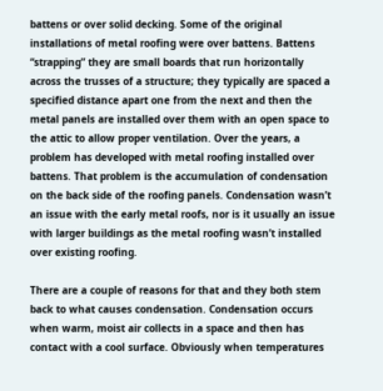battens or over solid decking. Some of the original installations of metal roofing were over battens. Battens “strapping” they are small boards that run horizontally across the trusses of a structure; they typically are spaced a specified distance apart one from the next and then the metal panels are installed over them with an open space to the attic to allow proper ventilation. Over the years, a problem has developed with metal roofing installed over battens. That problem is the accumulation of condensation on the back side of the roofing panels. Condensation wasn’t an issue with the early metal roofs, nor is it usually an issue with larger buildings as the metal roofing wasn’t installed over existing roofing.

There are a couple of reasons for that and they both stem back to what causes condensation. Condensation occurs when warm, moist air collects in a space and then has contact with a cool surface. Obviously when temperatures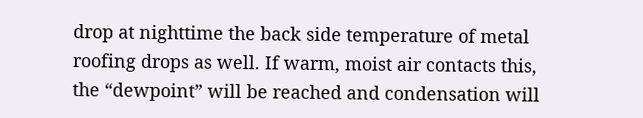drop at nighttime the back side temperature of metal roofing drops as well. If warm, moist air contacts this, the “dewpoint” will be reached and condensation will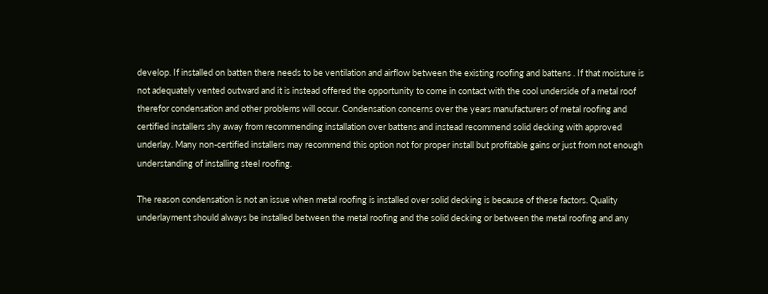develop. If installed on batten there needs to be ventilation and airflow between the existing roofing and battens . If that moisture is not adequately vented outward and it is instead offered the opportunity to come in contact with the cool underside of a metal roof therefor condensation and other problems will occur. Condensation concerns over the years manufacturers of metal roofing and certified installers shy away from recommending installation over battens and instead recommend solid decking with approved underlay. Many non-certified installers may recommend this option not for proper install but profitable gains or just from not enough understanding of installing steel roofing.

The reason condensation is not an issue when metal roofing is installed over solid decking is because of these factors. Quality underlayment should always be installed between the metal roofing and the solid decking or between the metal roofing and any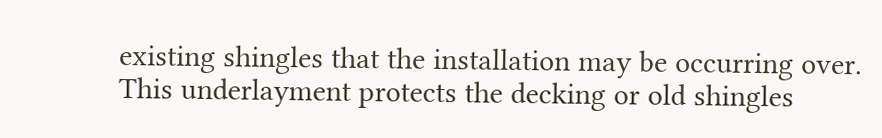existing shingles that the installation may be occurring over. This underlayment protects the decking or old shingles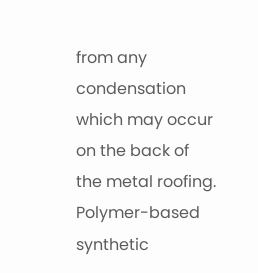from any condensation which may occur on the back of the metal roofing. Polymer-based synthetic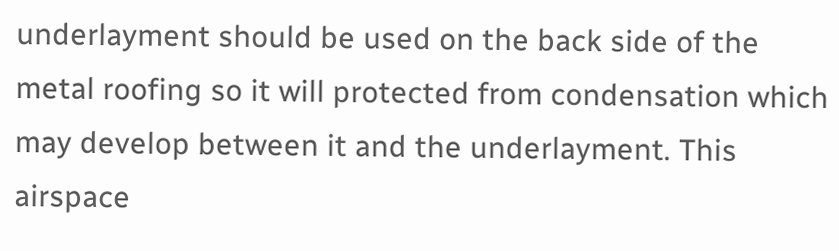underlayment should be used on the back side of the metal roofing so it will protected from condensation which may develop between it and the underlayment. This airspace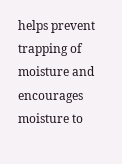helps prevent trapping of moisture and encourages moisture to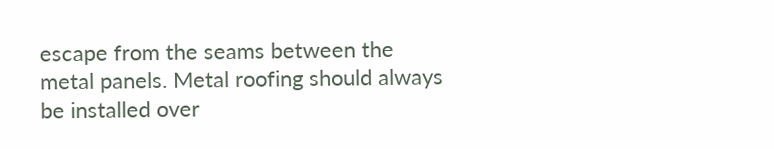escape from the seams between the metal panels. Metal roofing should always be installed over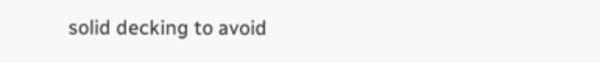solid decking to avoid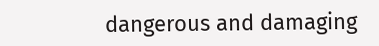dangerous and damaging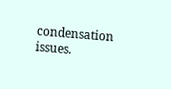condensation issues.